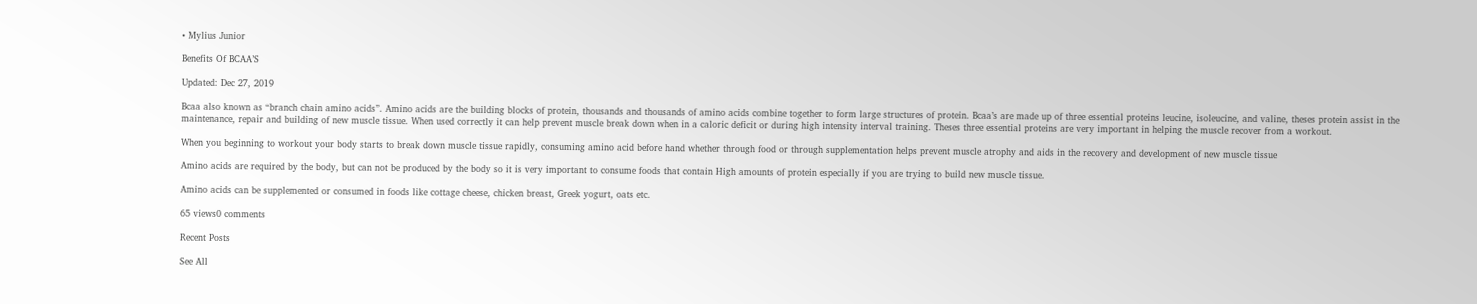• Mylius Junior

Benefits Of BCAA’S

Updated: Dec 27, 2019

Bcaa also known as “branch chain amino acids”. Amino acids are the building blocks of protein, thousands and thousands of amino acids combine together to form large structures of protein. Bcaa’s are made up of three essential proteins leucine, isoleucine, and valine, theses protein assist in the maintenance, repair and building of new muscle tissue. When used correctly it can help prevent muscle break down when in a caloric deficit or during high intensity interval training. Theses three essential proteins are very important in helping the muscle recover from a workout.

When you beginning to workout your body starts to break down muscle tissue rapidly, consuming amino acid before hand whether through food or through supplementation helps prevent muscle atrophy and aids in the recovery and development of new muscle tissue

Amino acids are required by the body, but can not be produced by the body so it is very important to consume foods that contain High amounts of protein especially if you are trying to build new muscle tissue.

Amino acids can be supplemented or consumed in foods like cottage cheese, chicken breast, Greek yogurt, oats etc.

65 views0 comments

Recent Posts

See All